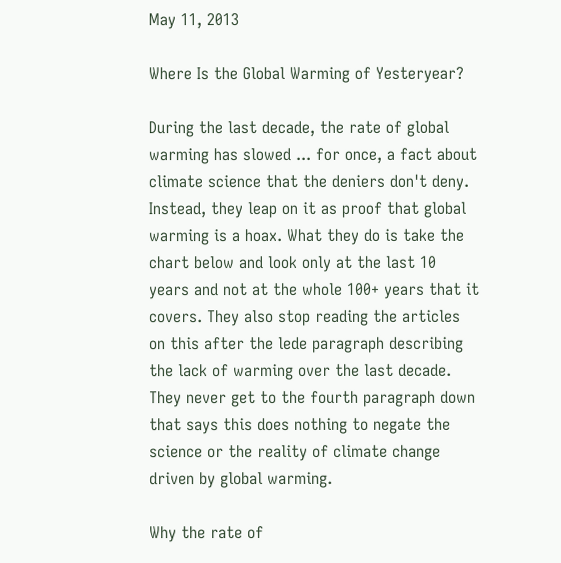May 11, 2013

Where Is the Global Warming of Yesteryear?

During the last decade, the rate of global warming has slowed ... for once, a fact about climate science that the deniers don't deny. Instead, they leap on it as proof that global warming is a hoax. What they do is take the chart below and look only at the last 10 years and not at the whole 100+ years that it covers. They also stop reading the articles on this after the lede paragraph describing the lack of warming over the last decade. They never get to the fourth paragraph down that says this does nothing to negate the science or the reality of climate change driven by global warming.

Why the rate of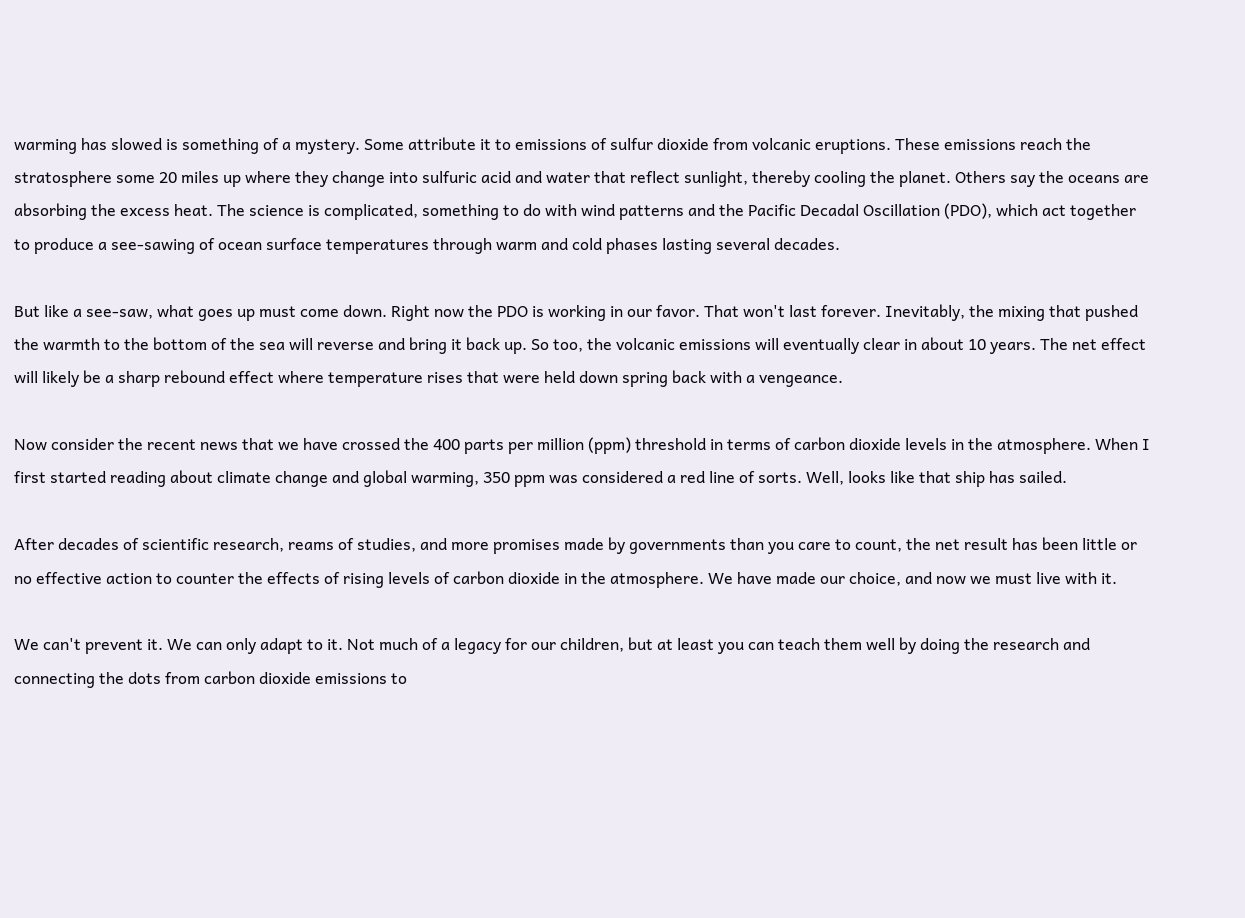warming has slowed is something of a mystery. Some attribute it to emissions of sulfur dioxide from volcanic eruptions. These emissions reach the stratosphere some 20 miles up where they change into sulfuric acid and water that reflect sunlight, thereby cooling the planet. Others say the oceans are absorbing the excess heat. The science is complicated, something to do with wind patterns and the Pacific Decadal Oscillation (PDO), which act together to produce a see-sawing of ocean surface temperatures through warm and cold phases lasting several decades.

But like a see-saw, what goes up must come down. Right now the PDO is working in our favor. That won't last forever. Inevitably, the mixing that pushed the warmth to the bottom of the sea will reverse and bring it back up. So too, the volcanic emissions will eventually clear in about 10 years. The net effect will likely be a sharp rebound effect where temperature rises that were held down spring back with a vengeance.

Now consider the recent news that we have crossed the 400 parts per million (ppm) threshold in terms of carbon dioxide levels in the atmosphere. When I first started reading about climate change and global warming, 350 ppm was considered a red line of sorts. Well, looks like that ship has sailed.

After decades of scientific research, reams of studies, and more promises made by governments than you care to count, the net result has been little or no effective action to counter the effects of rising levels of carbon dioxide in the atmosphere. We have made our choice, and now we must live with it.

We can't prevent it. We can only adapt to it. Not much of a legacy for our children, but at least you can teach them well by doing the research and connecting the dots from carbon dioxide emissions to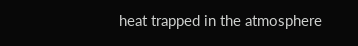heat trapped in the atmosphere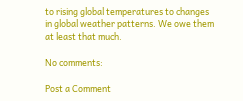to rising global temperatures to changes in global weather patterns. We owe them at least that much.

No comments:

Post a Comment